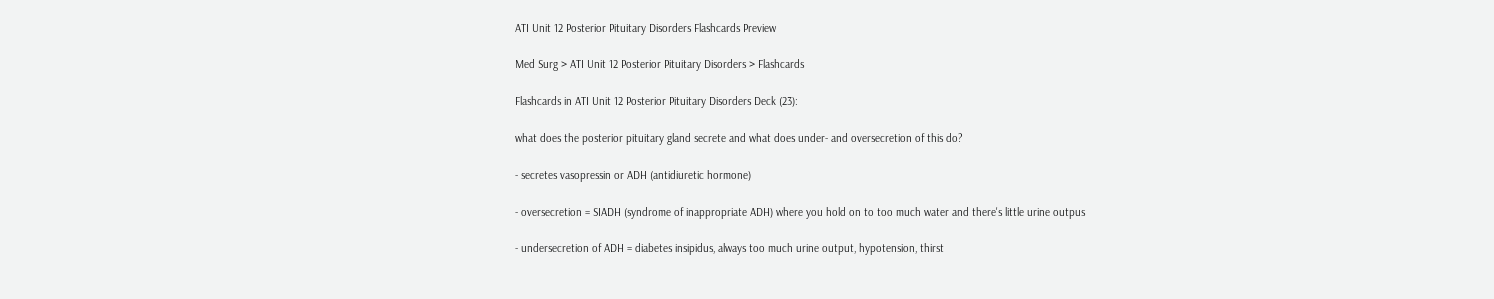ATI Unit 12 Posterior Pituitary Disorders Flashcards Preview

Med Surg > ATI Unit 12 Posterior Pituitary Disorders > Flashcards

Flashcards in ATI Unit 12 Posterior Pituitary Disorders Deck (23):

what does the posterior pituitary gland secrete and what does under- and oversecretion of this do?

- secretes vasopressin or ADH (antidiuretic hormone)

- oversecretion = SIADH (syndrome of inappropriate ADH) where you hold on to too much water and there's little urine outpus

- undersecretion of ADH = diabetes insipidus, always too much urine output, hypotension, thirst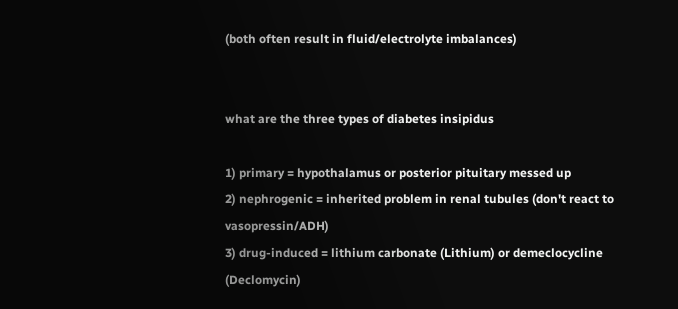(both often result in fluid/electrolyte imbalances)


what are the three types of diabetes insipidus

1) primary = hypothalamus or posterior pituitary messed up
2) nephrogenic = inherited problem in renal tubules (don't react to vasopressin/ADH)
3) drug-induced = lithium carbonate (Lithium) or demeclocycline (Declomycin)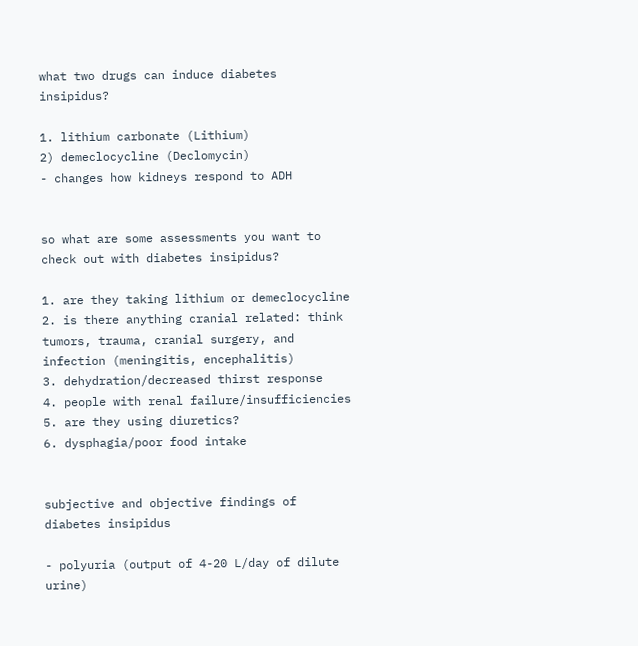what two drugs can induce diabetes insipidus?

1. lithium carbonate (Lithium)
2) demeclocycline (Declomycin)
- changes how kidneys respond to ADH


so what are some assessments you want to check out with diabetes insipidus?

1. are they taking lithium or demeclocycline
2. is there anything cranial related: think tumors, trauma, cranial surgery, and infection (meningitis, encephalitis)
3. dehydration/decreased thirst response
4. people with renal failure/insufficiencies
5. are they using diuretics?
6. dysphagia/poor food intake


subjective and objective findings of diabetes insipidus

- polyuria (output of 4-20 L/day of dilute urine)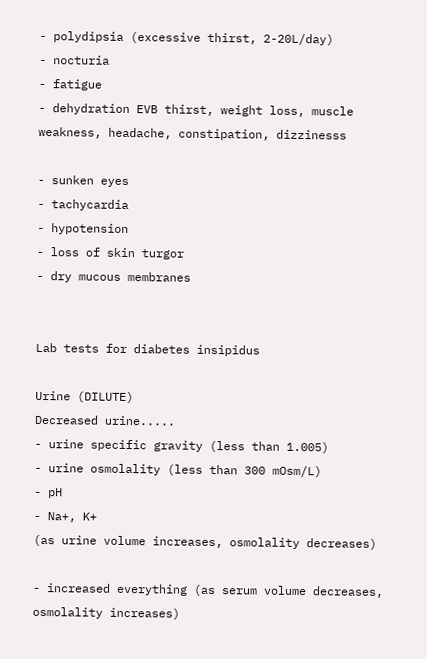- polydipsia (excessive thirst, 2-20L/day)
- nocturia
- fatigue
- dehydration EVB thirst, weight loss, muscle weakness, headache, constipation, dizzinesss

- sunken eyes
- tachycardia
- hypotension
- loss of skin turgor
- dry mucous membranes


Lab tests for diabetes insipidus

Urine (DILUTE)
Decreased urine.....
- urine specific gravity (less than 1.005)
- urine osmolality (less than 300 mOsm/L)
- pH
- Na+, K+
(as urine volume increases, osmolality decreases)

- increased everything (as serum volume decreases, osmolality increases)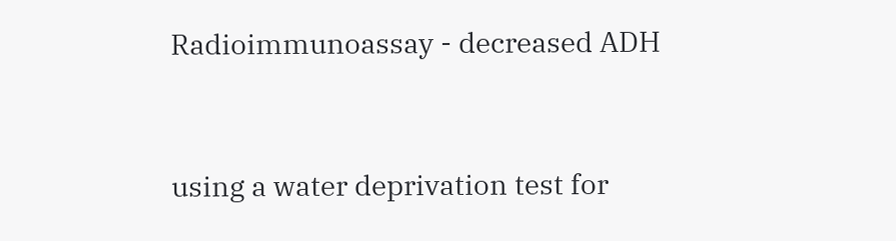Radioimmunoassay - decreased ADH


using a water deprivation test for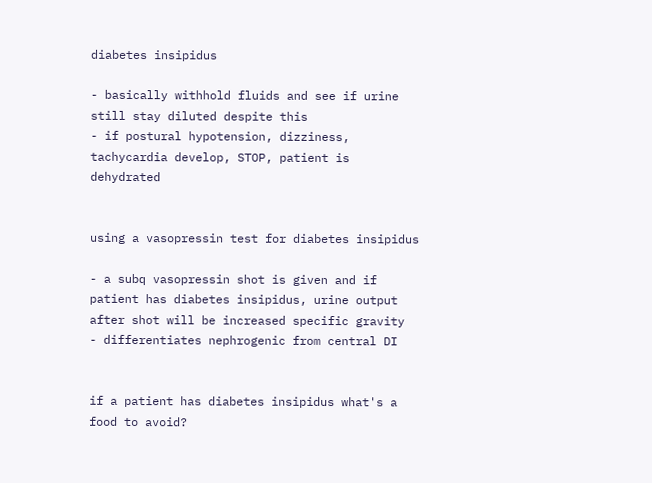diabetes insipidus

- basically withhold fluids and see if urine still stay diluted despite this
- if postural hypotension, dizziness, tachycardia develop, STOP, patient is dehydrated


using a vasopressin test for diabetes insipidus

- a subq vasopressin shot is given and if patient has diabetes insipidus, urine output after shot will be increased specific gravity
- differentiates nephrogenic from central DI


if a patient has diabetes insipidus what's a food to avoid?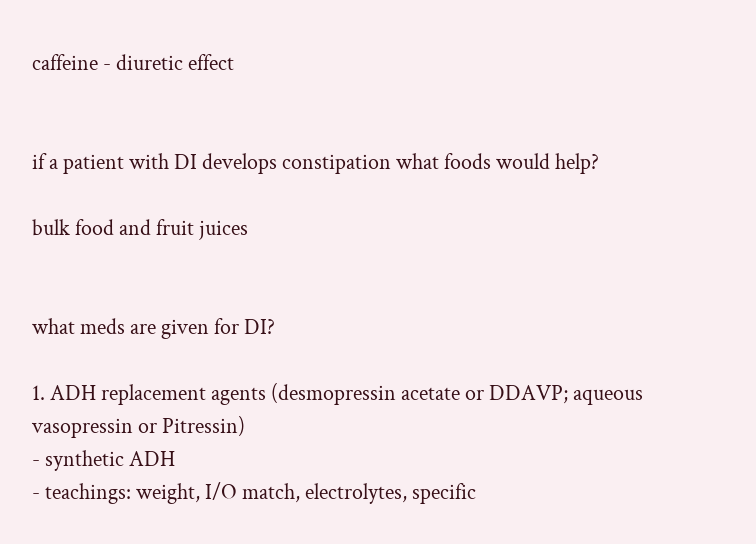caffeine - diuretic effect


if a patient with DI develops constipation what foods would help?

bulk food and fruit juices


what meds are given for DI?

1. ADH replacement agents (desmopressin acetate or DDAVP; aqueous vasopressin or Pitressin)
- synthetic ADH
- teachings: weight, I/O match, electrolytes, specific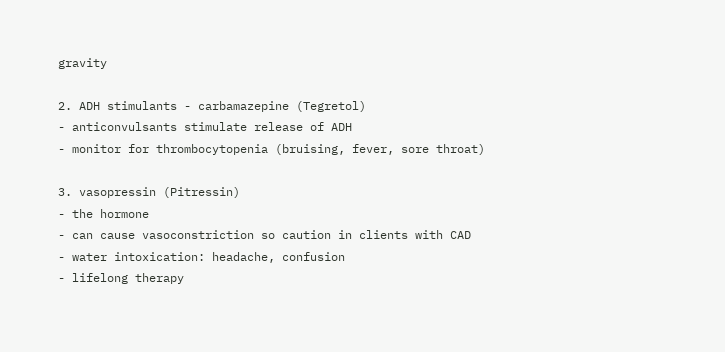gravity

2. ADH stimulants - carbamazepine (Tegretol)
- anticonvulsants stimulate release of ADH
- monitor for thrombocytopenia (bruising, fever, sore throat)

3. vasopressin (Pitressin)
- the hormone
- can cause vasoconstriction so caution in clients with CAD
- water intoxication: headache, confusion
- lifelong therapy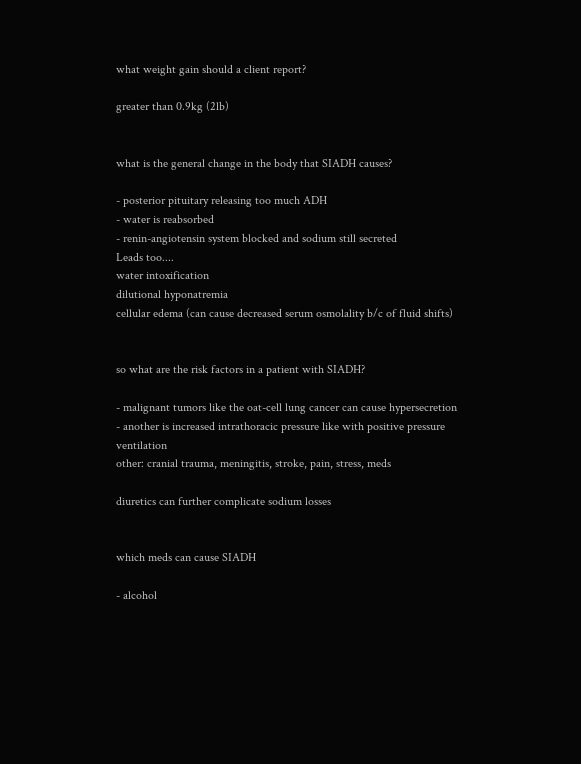what weight gain should a client report?

greater than 0.9kg (2lb)


what is the general change in the body that SIADH causes?

- posterior pituitary releasing too much ADH
- water is reabsorbed
- renin-angiotensin system blocked and sodium still secreted
Leads too....
water intoxification
dilutional hyponatremia
cellular edema (can cause decreased serum osmolality b/c of fluid shifts)


so what are the risk factors in a patient with SIADH?

- malignant tumors like the oat-cell lung cancer can cause hypersecretion
- another is increased intrathoracic pressure like with positive pressure ventilation
other: cranial trauma, meningitis, stroke, pain, stress, meds

diuretics can further complicate sodium losses


which meds can cause SIADH

- alcohol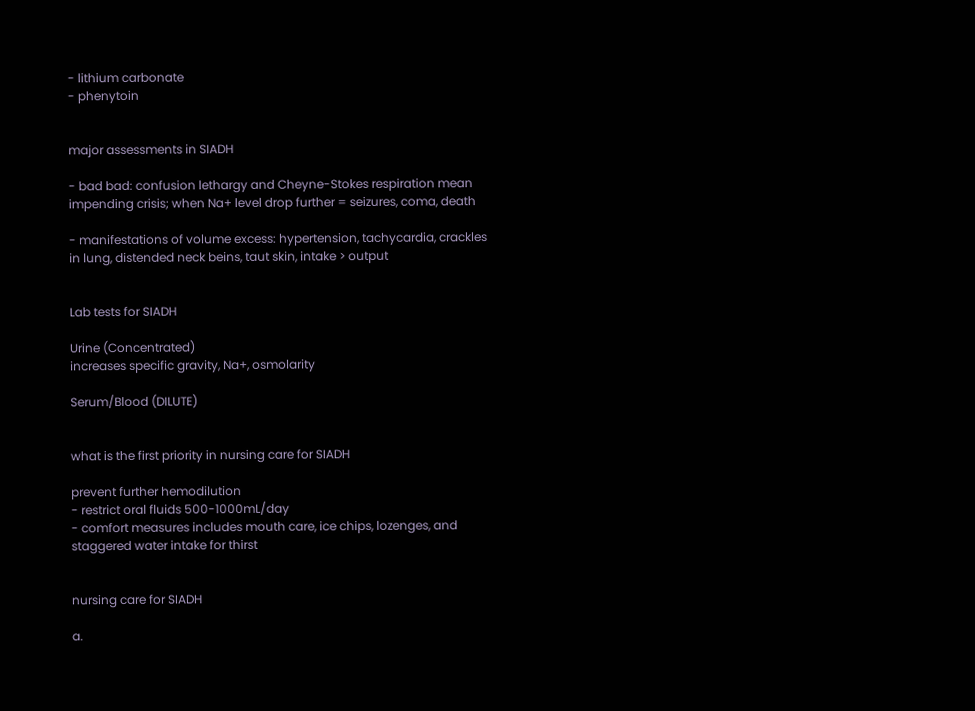- lithium carbonate
- phenytoin


major assessments in SIADH

- bad bad: confusion lethargy and Cheyne-Stokes respiration mean impending crisis; when Na+ level drop further = seizures, coma, death

- manifestations of volume excess: hypertension, tachycardia, crackles in lung, distended neck beins, taut skin, intake > output


Lab tests for SIADH

Urine (Concentrated)
increases specific gravity, Na+, osmolarity

Serum/Blood (DILUTE)


what is the first priority in nursing care for SIADH

prevent further hemodilution
- restrict oral fluids 500-1000mL/day
- comfort measures includes mouth care, ice chips, lozenges, and staggered water intake for thirst


nursing care for SIADH

a.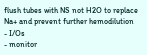flush tubes with NS not H2O to replace Na+ and prevent further hemodilution
- I/Os
- monitor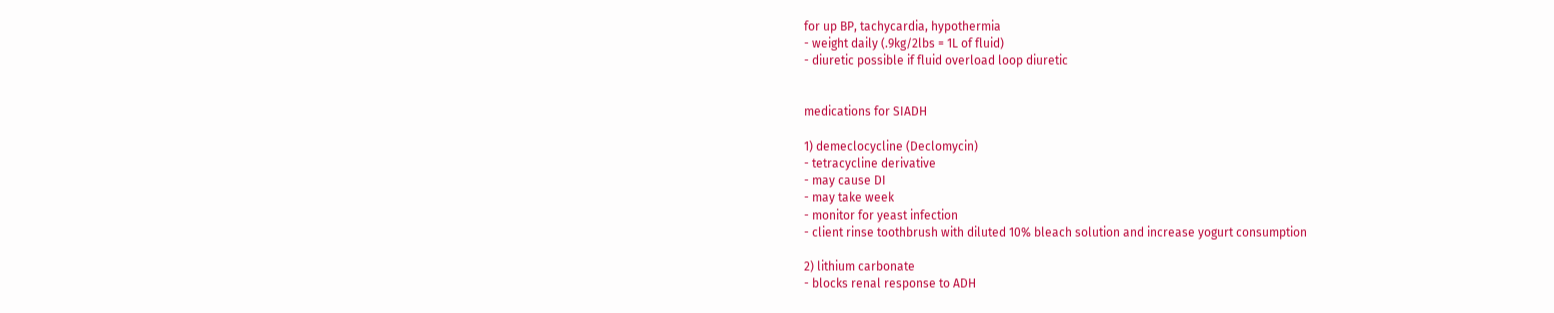for up BP, tachycardia, hypothermia
- weight daily (.9kg/2lbs = 1L of fluid)
- diuretic possible if fluid overload loop diuretic


medications for SIADH

1) demeclocycline (Declomycin)
- tetracycline derivative
- may cause DI
- may take week
- monitor for yeast infection
- client rinse toothbrush with diluted 10% bleach solution and increase yogurt consumption

2) lithium carbonate
- blocks renal response to ADH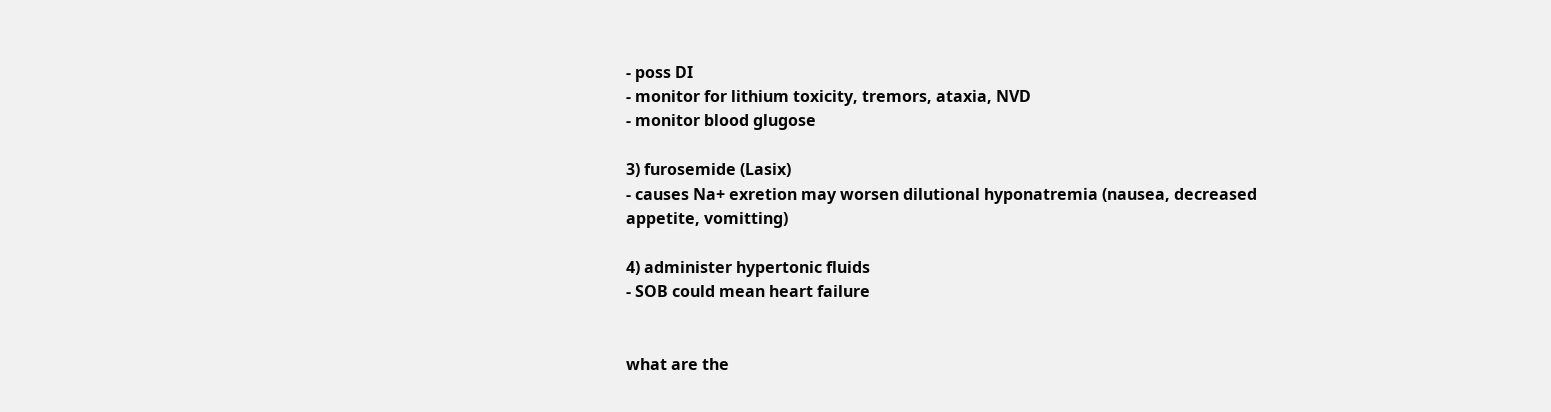- poss DI
- monitor for lithium toxicity, tremors, ataxia, NVD
- monitor blood glugose

3) furosemide (Lasix)
- causes Na+ exretion may worsen dilutional hyponatremia (nausea, decreased appetite, vomitting)

4) administer hypertonic fluids
- SOB could mean heart failure


what are the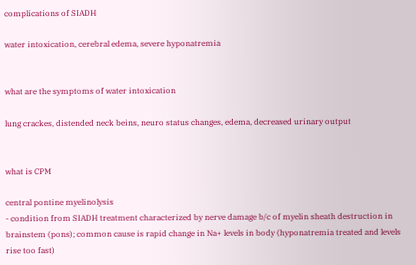complications of SIADH

water intoxication, cerebral edema, severe hyponatremia


what are the symptoms of water intoxication

lung crackes, distended neck beins, neuro status changes, edema, decreased urinary output


what is CPM

central pontine myelinolysis
- condition from SIADH treatment characterized by nerve damage b/c of myelin sheath destruction in brainstem (pons); common cause is rapid change in Na+ levels in body (hyponatremia treated and levels rise too fast)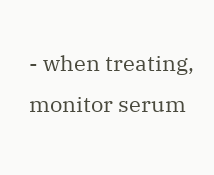- when treating, monitor serum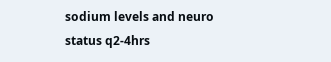sodium levels and neuro status q2-4hrs